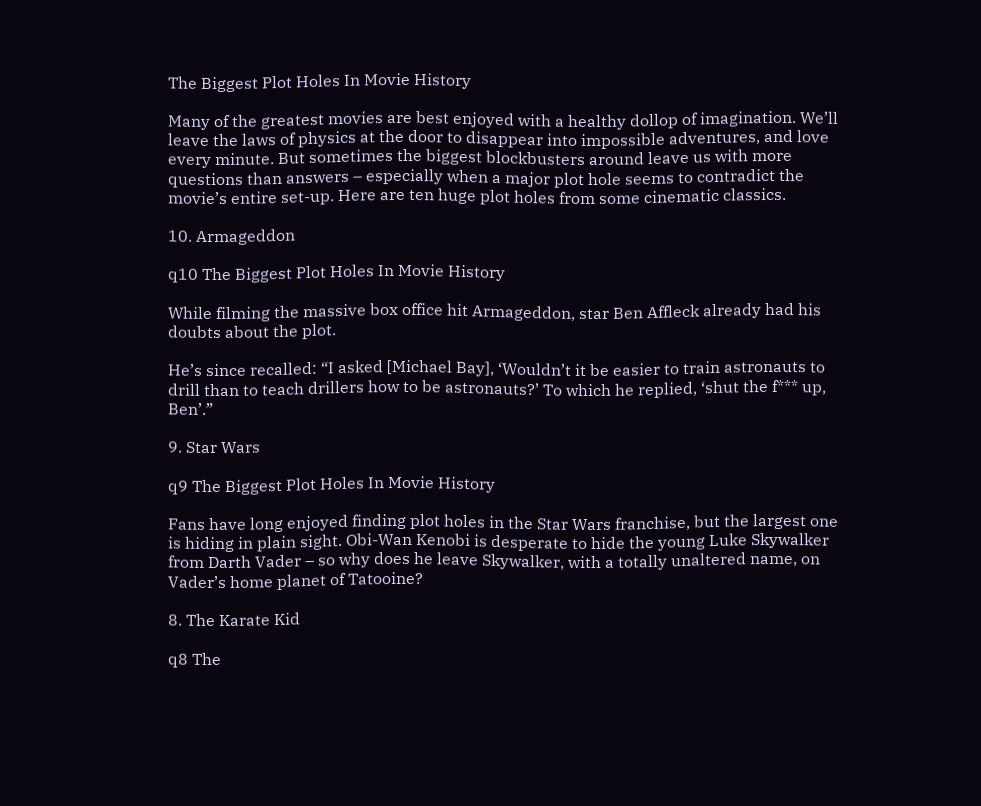The Biggest Plot Holes In Movie History

Many of the greatest movies are best enjoyed with a healthy dollop of imagination. We’ll leave the laws of physics at the door to disappear into impossible adventures, and love every minute. But sometimes the biggest blockbusters around leave us with more questions than answers – especially when a major plot hole seems to contradict the movie’s entire set-up. Here are ten huge plot holes from some cinematic classics.

10. Armageddon

q10 The Biggest Plot Holes In Movie History

While filming the massive box office hit Armageddon, star Ben Affleck already had his doubts about the plot.

He’s since recalled: “I asked [Michael Bay], ‘Wouldn’t it be easier to train astronauts to drill than to teach drillers how to be astronauts?’ To which he replied, ‘shut the f*** up, Ben’.”

9. Star Wars

q9 The Biggest Plot Holes In Movie History

Fans have long enjoyed finding plot holes in the Star Wars franchise, but the largest one is hiding in plain sight. Obi-Wan Kenobi is desperate to hide the young Luke Skywalker from Darth Vader – so why does he leave Skywalker, with a totally unaltered name, on Vader’s home planet of Tatooine?

8. The Karate Kid

q8 The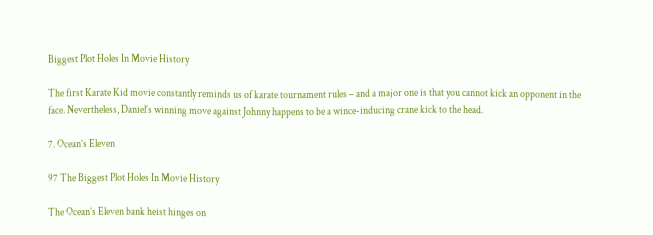Biggest Plot Holes In Movie History

The first Karate Kid movie constantly reminds us of karate tournament rules – and a major one is that you cannot kick an opponent in the face. Nevertheless, Daniel’s winning move against Johnny happens to be a wince-inducing crane kick to the head.

7. Ocean’s Eleven

97 The Biggest Plot Holes In Movie History

The Ocean’s Eleven bank heist hinges on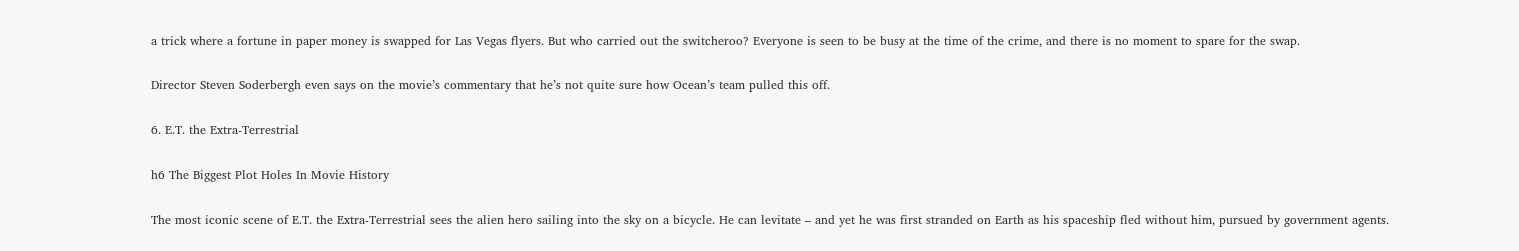a trick where a fortune in paper money is swapped for Las Vegas flyers. But who carried out the switcheroo? Everyone is seen to be busy at the time of the crime, and there is no moment to spare for the swap.

Director Steven Soderbergh even says on the movie’s commentary that he’s not quite sure how Ocean’s team pulled this off.

6. E.T. the Extra-Terrestrial

h6 The Biggest Plot Holes In Movie History

The most iconic scene of E.T. the Extra-Terrestrial sees the alien hero sailing into the sky on a bicycle. He can levitate – and yet he was first stranded on Earth as his spaceship fled without him, pursued by government agents.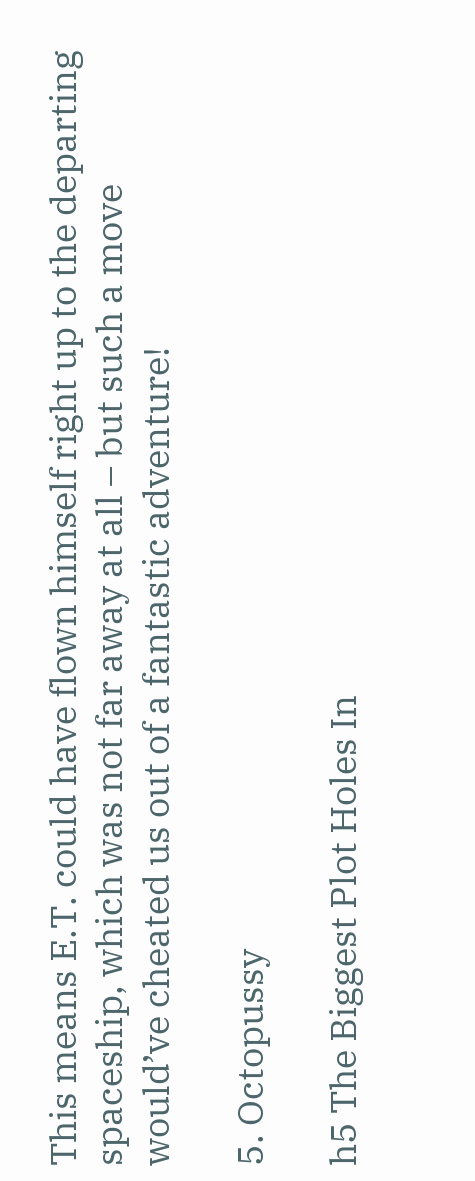This means E.T. could have flown himself right up to the departing spaceship, which was not far away at all – but such a move would’ve cheated us out of a fantastic adventure!

5. Octopussy

h5 The Biggest Plot Holes In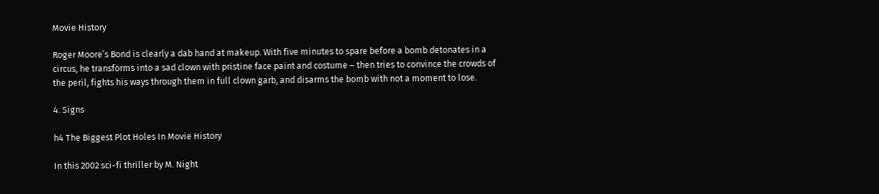Movie History

Roger Moore’s Bond is clearly a dab hand at makeup. With five minutes to spare before a bomb detonates in a circus, he transforms into a sad clown with pristine face paint and costume – then tries to convince the crowds of the peril, fights his ways through them in full clown garb, and disarms the bomb with not a moment to lose.

4. Signs

h4 The Biggest Plot Holes In Movie History

In this 2002 sci-fi thriller by M. Night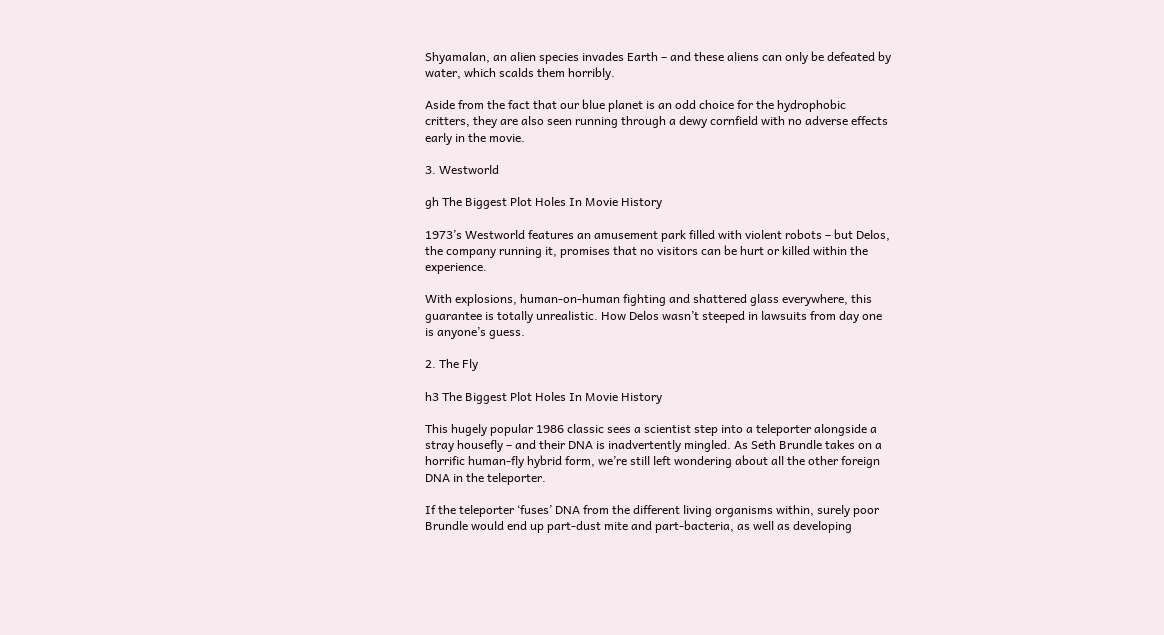Shyamalan, an alien species invades Earth – and these aliens can only be defeated by water, which scalds them horribly.

Aside from the fact that our blue planet is an odd choice for the hydrophobic critters, they are also seen running through a dewy cornfield with no adverse effects early in the movie.

3. Westworld

gh The Biggest Plot Holes In Movie History

1973’s Westworld features an amusement park filled with violent robots – but Delos, the company running it, promises that no visitors can be hurt or killed within the experience.

With explosions, human-on-human fighting and shattered glass everywhere, this guarantee is totally unrealistic. How Delos wasn’t steeped in lawsuits from day one is anyone’s guess.

2. The Fly

h3 The Biggest Plot Holes In Movie History

This hugely popular 1986 classic sees a scientist step into a teleporter alongside a stray housefly – and their DNA is inadvertently mingled. As Seth Brundle takes on a horrific human-fly hybrid form, we’re still left wondering about all the other foreign DNA in the teleporter.

If the teleporter ‘fuses’ DNA from the different living organisms within, surely poor Brundle would end up part-dust mite and part-bacteria, as well as developing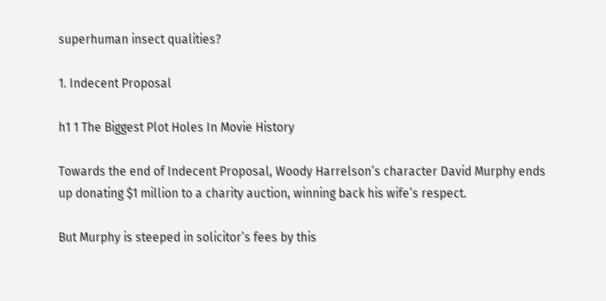superhuman insect qualities?

1. Indecent Proposal

h1 1 The Biggest Plot Holes In Movie History

Towards the end of Indecent Proposal, Woody Harrelson’s character David Murphy ends up donating $1 million to a charity auction, winning back his wife’s respect.

But Murphy is steeped in solicitor’s fees by this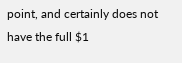point, and certainly does not have the full $1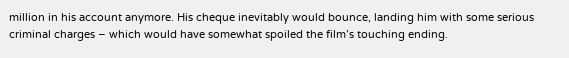million in his account anymore. His cheque inevitably would bounce, landing him with some serious criminal charges – which would have somewhat spoiled the film’s touching ending.